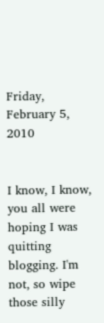Friday, February 5, 2010


I know, I know, you all were hoping I was quitting blogging. I'm not, so wipe those silly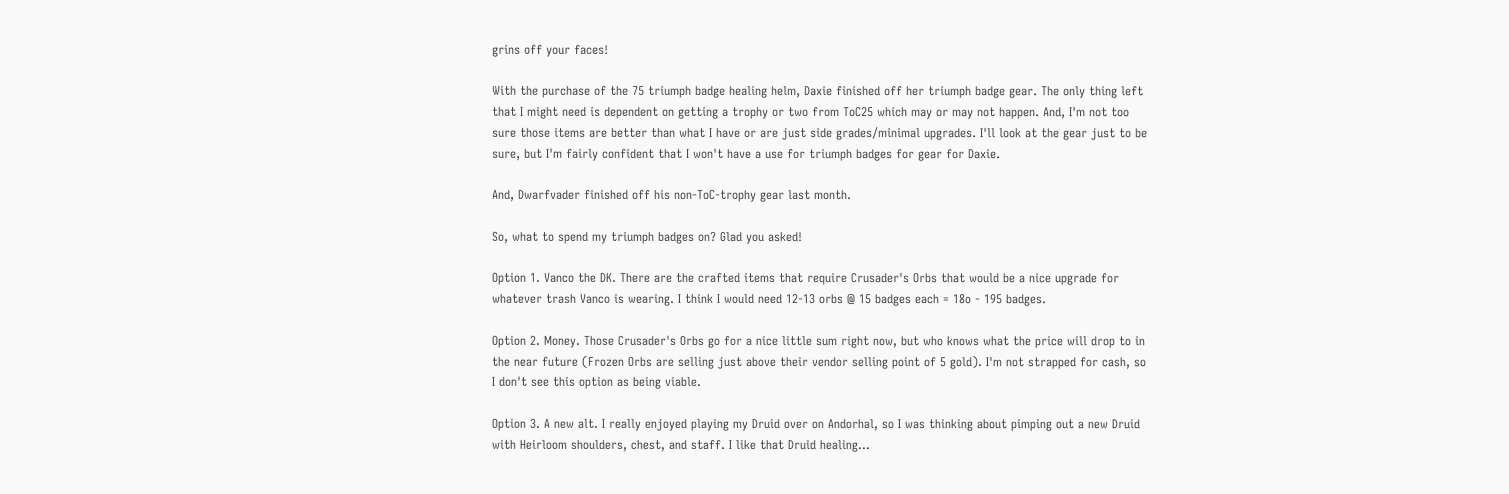grins off your faces!

With the purchase of the 75 triumph badge healing helm, Daxie finished off her triumph badge gear. The only thing left that I might need is dependent on getting a trophy or two from ToC25 which may or may not happen. And, I'm not too sure those items are better than what I have or are just side grades/minimal upgrades. I'll look at the gear just to be sure, but I'm fairly confident that I won't have a use for triumph badges for gear for Daxie.

And, Dwarfvader finished off his non-ToC-trophy gear last month.

So, what to spend my triumph badges on? Glad you asked!

Option 1. Vanco the DK. There are the crafted items that require Crusader's Orbs that would be a nice upgrade for whatever trash Vanco is wearing. I think I would need 12-13 orbs @ 15 badges each = 18o - 195 badges.

Option 2. Money. Those Crusader's Orbs go for a nice little sum right now, but who knows what the price will drop to in the near future (Frozen Orbs are selling just above their vendor selling point of 5 gold). I'm not strapped for cash, so I don't see this option as being viable.

Option 3. A new alt. I really enjoyed playing my Druid over on Andorhal, so I was thinking about pimping out a new Druid with Heirloom shoulders, chest, and staff. I like that Druid healing...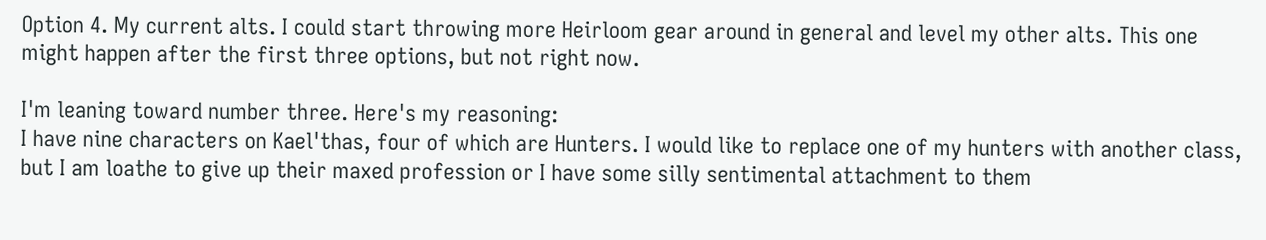Option 4. My current alts. I could start throwing more Heirloom gear around in general and level my other alts. This one might happen after the first three options, but not right now.

I'm leaning toward number three. Here's my reasoning:
I have nine characters on Kael'thas, four of which are Hunters. I would like to replace one of my hunters with another class, but I am loathe to give up their maxed profession or I have some silly sentimental attachment to them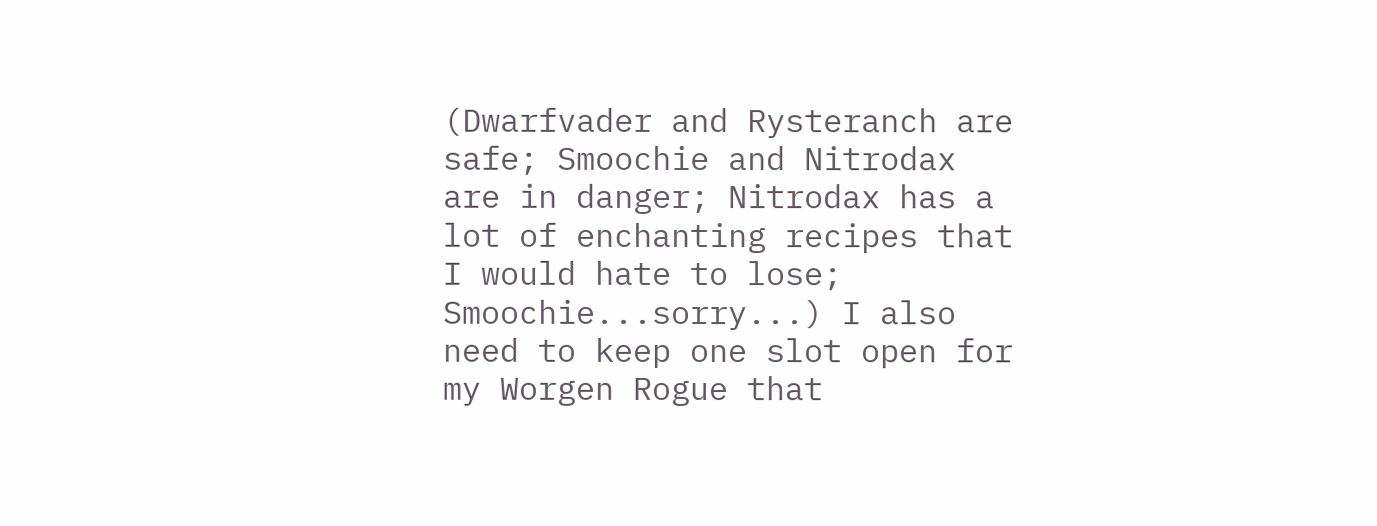(Dwarfvader and Rysteranch are safe; Smoochie and Nitrodax are in danger; Nitrodax has a lot of enchanting recipes that I would hate to lose; Smoochie...sorry...) I also need to keep one slot open for my Worgen Rogue that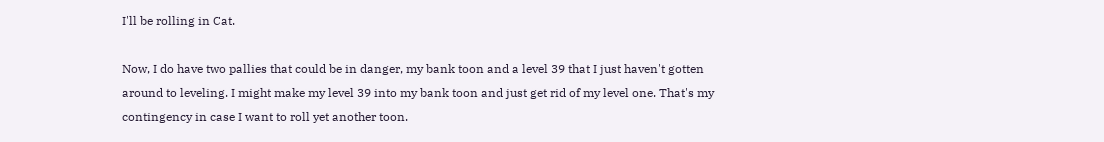I'll be rolling in Cat.

Now, I do have two pallies that could be in danger, my bank toon and a level 39 that I just haven't gotten around to leveling. I might make my level 39 into my bank toon and just get rid of my level one. That's my contingency in case I want to roll yet another toon.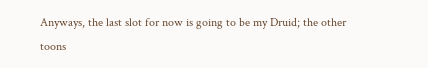Anyways, the last slot for now is going to be my Druid; the other toons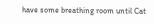have some breathing room until Cat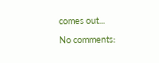comes out...

No comments: